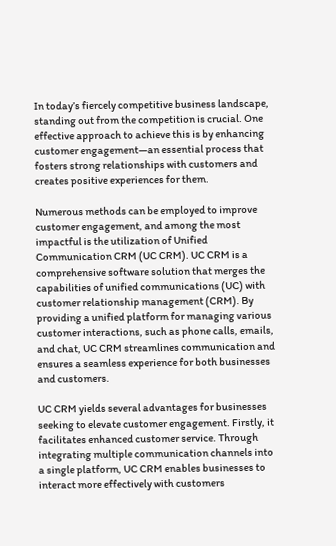In today’s fiercely competitive business landscape, standing out from the competition is crucial. One effective approach to achieve this is by enhancing customer engagement—an essential process that fosters strong relationships with customers and creates positive experiences for them.

Numerous methods can be employed to improve customer engagement, and among the most impactful is the utilization of Unified Communication CRM (UC CRM). UC CRM is a comprehensive software solution that merges the capabilities of unified communications (UC) with customer relationship management (CRM). By providing a unified platform for managing various customer interactions, such as phone calls, emails, and chat, UC CRM streamlines communication and ensures a seamless experience for both businesses and customers.

UC CRM yields several advantages for businesses seeking to elevate customer engagement. Firstly, it facilitates enhanced customer service. Through integrating multiple communication channels into a single platform, UC CRM enables businesses to interact more effectively with customers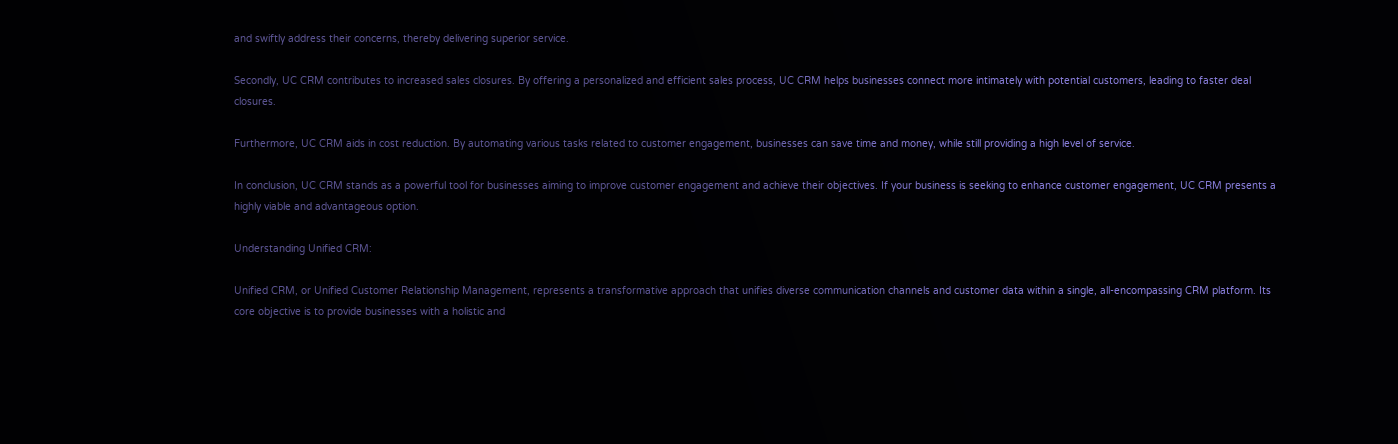and swiftly address their concerns, thereby delivering superior service.

Secondly, UC CRM contributes to increased sales closures. By offering a personalized and efficient sales process, UC CRM helps businesses connect more intimately with potential customers, leading to faster deal closures.

Furthermore, UC CRM aids in cost reduction. By automating various tasks related to customer engagement, businesses can save time and money, while still providing a high level of service.

In conclusion, UC CRM stands as a powerful tool for businesses aiming to improve customer engagement and achieve their objectives. If your business is seeking to enhance customer engagement, UC CRM presents a highly viable and advantageous option.

Understanding Unified CRM:

Unified CRM, or Unified Customer Relationship Management, represents a transformative approach that unifies diverse communication channels and customer data within a single, all-encompassing CRM platform. Its core objective is to provide businesses with a holistic and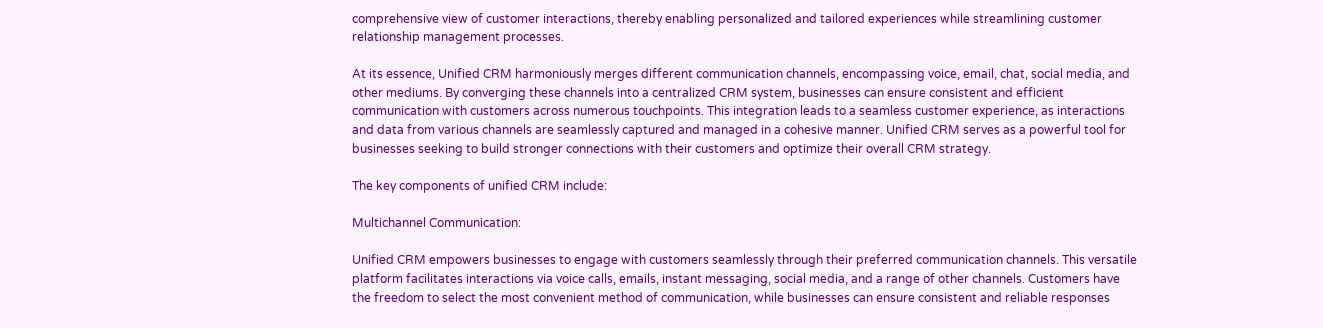comprehensive view of customer interactions, thereby enabling personalized and tailored experiences while streamlining customer relationship management processes.

At its essence, Unified CRM harmoniously merges different communication channels, encompassing voice, email, chat, social media, and other mediums. By converging these channels into a centralized CRM system, businesses can ensure consistent and efficient communication with customers across numerous touchpoints. This integration leads to a seamless customer experience, as interactions and data from various channels are seamlessly captured and managed in a cohesive manner. Unified CRM serves as a powerful tool for businesses seeking to build stronger connections with their customers and optimize their overall CRM strategy.

The key components of unified CRM include:

Multichannel Communication:

Unified CRM empowers businesses to engage with customers seamlessly through their preferred communication channels. This versatile platform facilitates interactions via voice calls, emails, instant messaging, social media, and a range of other channels. Customers have the freedom to select the most convenient method of communication, while businesses can ensure consistent and reliable responses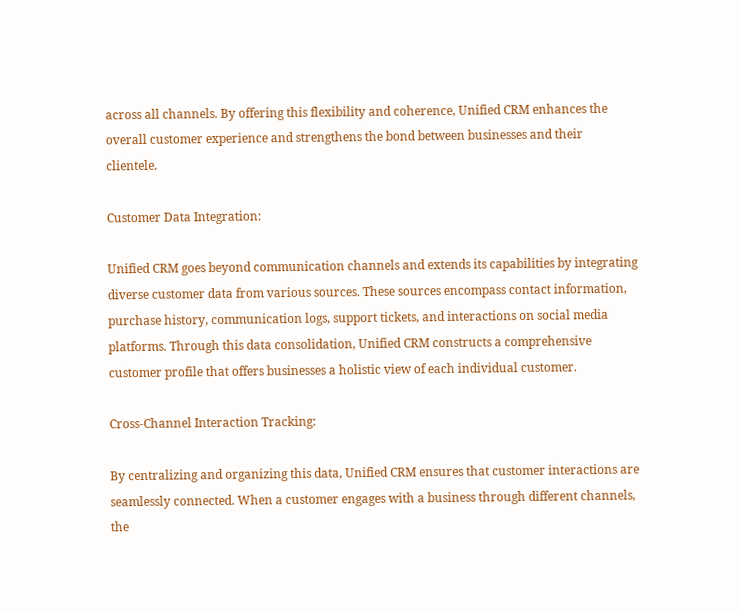across all channels. By offering this flexibility and coherence, Unified CRM enhances the overall customer experience and strengthens the bond between businesses and their clientele.

Customer Data Integration:

Unified CRM goes beyond communication channels and extends its capabilities by integrating diverse customer data from various sources. These sources encompass contact information, purchase history, communication logs, support tickets, and interactions on social media platforms. Through this data consolidation, Unified CRM constructs a comprehensive customer profile that offers businesses a holistic view of each individual customer.

Cross-Channel Interaction Tracking:

By centralizing and organizing this data, Unified CRM ensures that customer interactions are seamlessly connected. When a customer engages with a business through different channels, the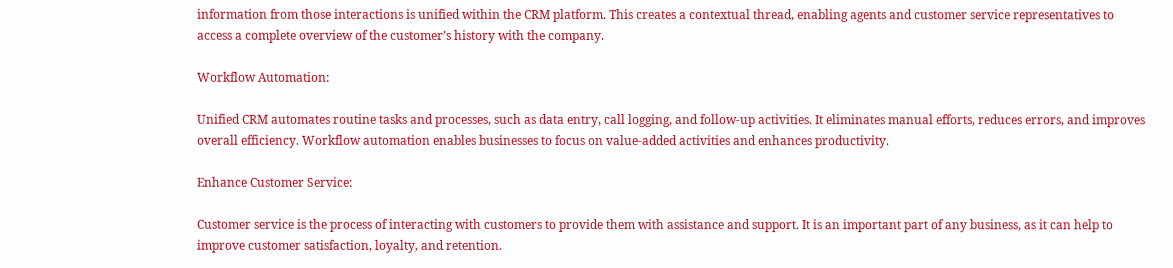information from those interactions is unified within the CRM platform. This creates a contextual thread, enabling agents and customer service representatives to access a complete overview of the customer’s history with the company.

Workflow Automation:

Unified CRM automates routine tasks and processes, such as data entry, call logging, and follow-up activities. It eliminates manual efforts, reduces errors, and improves overall efficiency. Workflow automation enables businesses to focus on value-added activities and enhances productivity.

Enhance Customer Service:

Customer service is the process of interacting with customers to provide them with assistance and support. It is an important part of any business, as it can help to improve customer satisfaction, loyalty, and retention.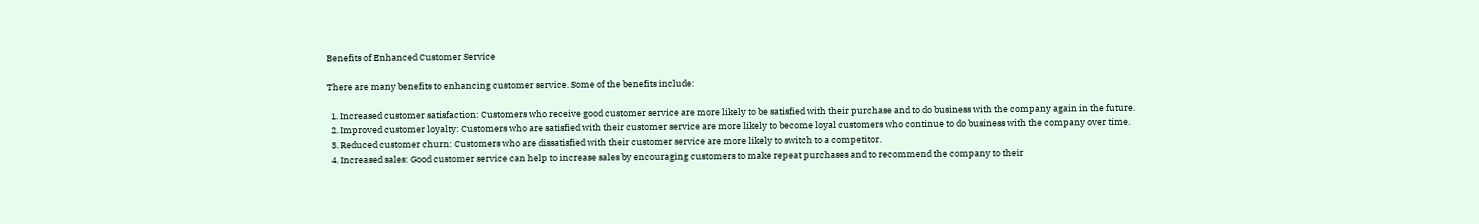Benefits of Enhanced Customer Service

There are many benefits to enhancing customer service. Some of the benefits include:

  1. Increased customer satisfaction: Customers who receive good customer service are more likely to be satisfied with their purchase and to do business with the company again in the future.
  2. Improved customer loyalty: Customers who are satisfied with their customer service are more likely to become loyal customers who continue to do business with the company over time.
  3. Reduced customer churn: Customers who are dissatisfied with their customer service are more likely to switch to a competitor.
  4. Increased sales: Good customer service can help to increase sales by encouraging customers to make repeat purchases and to recommend the company to their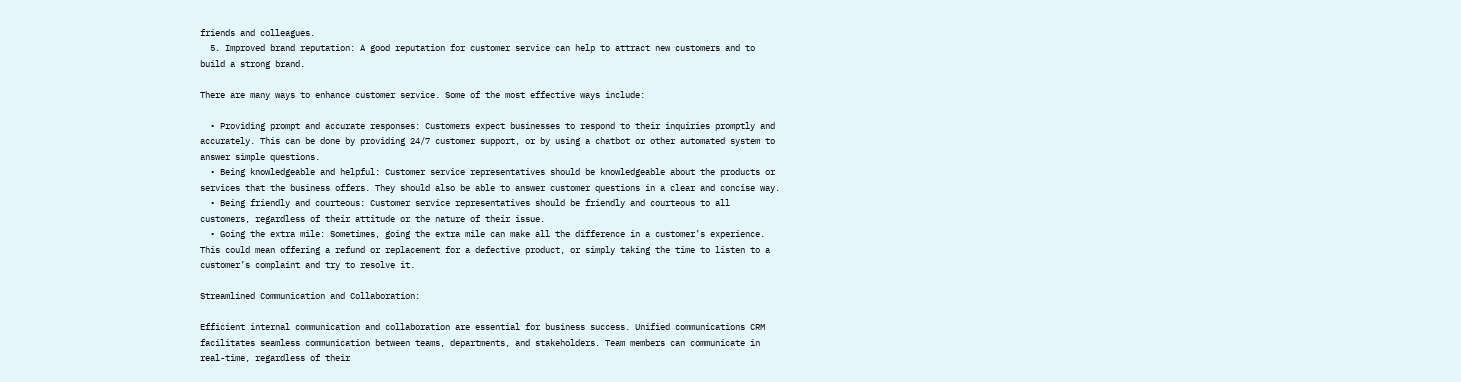friends and colleagues.
  5. Improved brand reputation: A good reputation for customer service can help to attract new customers and to build a strong brand.

There are many ways to enhance customer service. Some of the most effective ways include:

  • Providing prompt and accurate responses: Customers expect businesses to respond to their inquiries promptly and accurately. This can be done by providing 24/7 customer support, or by using a chatbot or other automated system to answer simple questions.
  • Being knowledgeable and helpful: Customer service representatives should be knowledgeable about the products or services that the business offers. They should also be able to answer customer questions in a clear and concise way.
  • Being friendly and courteous: Customer service representatives should be friendly and courteous to all customers, regardless of their attitude or the nature of their issue.
  • Going the extra mile: Sometimes, going the extra mile can make all the difference in a customer’s experience. This could mean offering a refund or replacement for a defective product, or simply taking the time to listen to a customer’s complaint and try to resolve it.

Streamlined Communication and Collaboration:

Efficient internal communication and collaboration are essential for business success. Unified communications CRM facilitates seamless communication between teams, departments, and stakeholders. Team members can communicate in real-time, regardless of their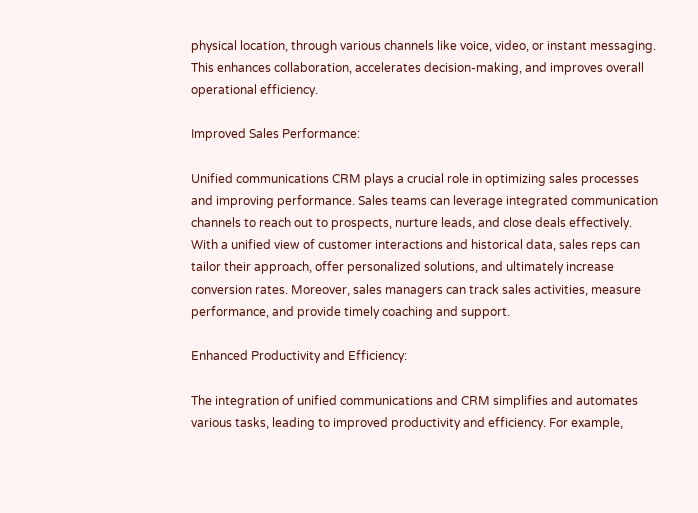physical location, through various channels like voice, video, or instant messaging. This enhances collaboration, accelerates decision-making, and improves overall operational efficiency.

Improved Sales Performance:

Unified communications CRM plays a crucial role in optimizing sales processes and improving performance. Sales teams can leverage integrated communication channels to reach out to prospects, nurture leads, and close deals effectively. With a unified view of customer interactions and historical data, sales reps can tailor their approach, offer personalized solutions, and ultimately increase conversion rates. Moreover, sales managers can track sales activities, measure performance, and provide timely coaching and support.

Enhanced Productivity and Efficiency:

The integration of unified communications and CRM simplifies and automates various tasks, leading to improved productivity and efficiency. For example,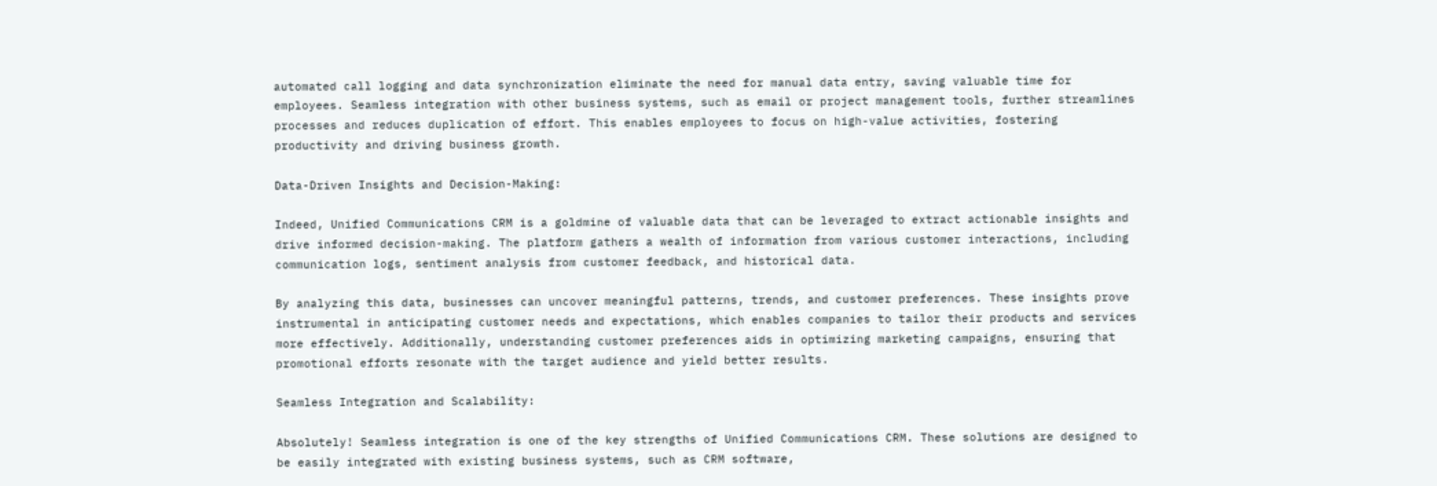automated call logging and data synchronization eliminate the need for manual data entry, saving valuable time for employees. Seamless integration with other business systems, such as email or project management tools, further streamlines processes and reduces duplication of effort. This enables employees to focus on high-value activities, fostering productivity and driving business growth.

Data-Driven Insights and Decision-Making:

Indeed, Unified Communications CRM is a goldmine of valuable data that can be leveraged to extract actionable insights and drive informed decision-making. The platform gathers a wealth of information from various customer interactions, including communication logs, sentiment analysis from customer feedback, and historical data.

By analyzing this data, businesses can uncover meaningful patterns, trends, and customer preferences. These insights prove instrumental in anticipating customer needs and expectations, which enables companies to tailor their products and services more effectively. Additionally, understanding customer preferences aids in optimizing marketing campaigns, ensuring that promotional efforts resonate with the target audience and yield better results.

Seamless Integration and Scalability:

Absolutely! Seamless integration is one of the key strengths of Unified Communications CRM. These solutions are designed to be easily integrated with existing business systems, such as CRM software,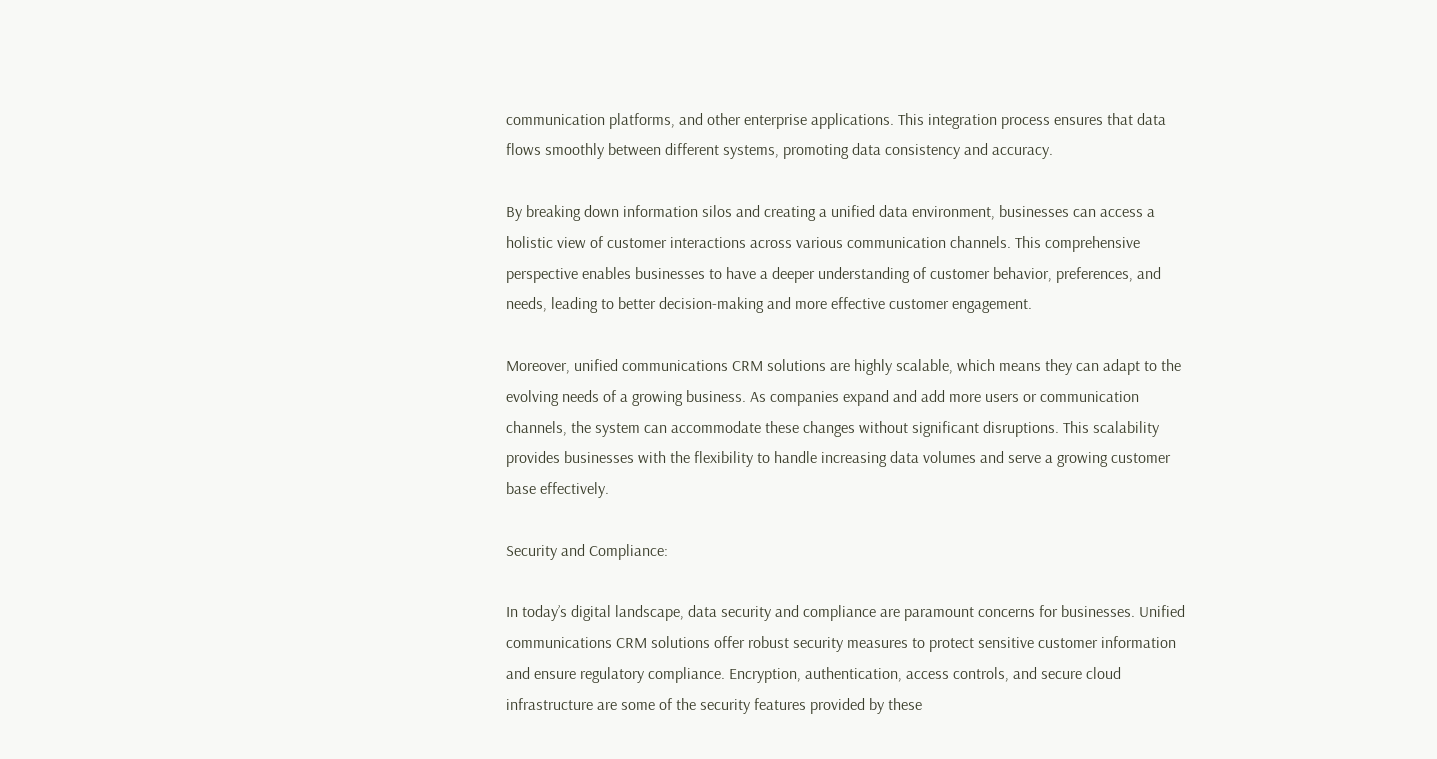communication platforms, and other enterprise applications. This integration process ensures that data flows smoothly between different systems, promoting data consistency and accuracy.

By breaking down information silos and creating a unified data environment, businesses can access a holistic view of customer interactions across various communication channels. This comprehensive perspective enables businesses to have a deeper understanding of customer behavior, preferences, and needs, leading to better decision-making and more effective customer engagement.

Moreover, unified communications CRM solutions are highly scalable, which means they can adapt to the evolving needs of a growing business. As companies expand and add more users or communication channels, the system can accommodate these changes without significant disruptions. This scalability provides businesses with the flexibility to handle increasing data volumes and serve a growing customer base effectively.

Security and Compliance:

In today’s digital landscape, data security and compliance are paramount concerns for businesses. Unified communications CRM solutions offer robust security measures to protect sensitive customer information and ensure regulatory compliance. Encryption, authentication, access controls, and secure cloud infrastructure are some of the security features provided by these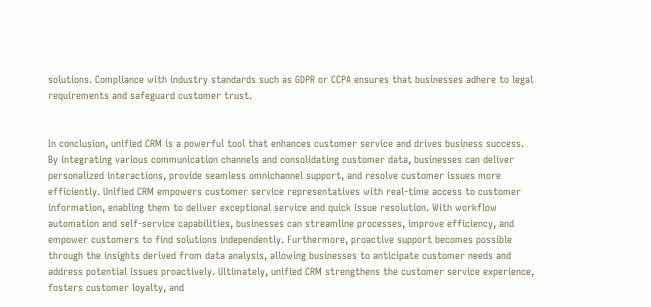solutions. Compliance with industry standards such as GDPR or CCPA ensures that businesses adhere to legal requirements and safeguard customer trust.


In conclusion, unified CRM is a powerful tool that enhances customer service and drives business success. By integrating various communication channels and consolidating customer data, businesses can deliver personalized interactions, provide seamless omnichannel support, and resolve customer issues more efficiently. Unified CRM empowers customer service representatives with real-time access to customer information, enabling them to deliver exceptional service and quick issue resolution. With workflow automation and self-service capabilities, businesses can streamline processes, improve efficiency, and empower customers to find solutions independently. Furthermore, proactive support becomes possible through the insights derived from data analysis, allowing businesses to anticipate customer needs and address potential issues proactively. Ultimately, unified CRM strengthens the customer service experience, fosters customer loyalty, and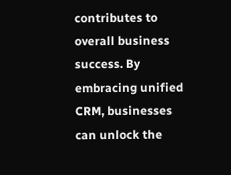contributes to overall business success. By embracing unified CRM, businesses can unlock the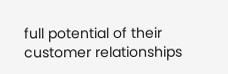full potential of their customer relationships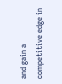and gain a competitive edge in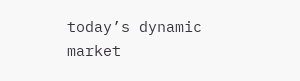today’s dynamic market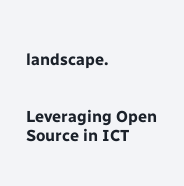landscape.


Leveraging Open Source in ICT